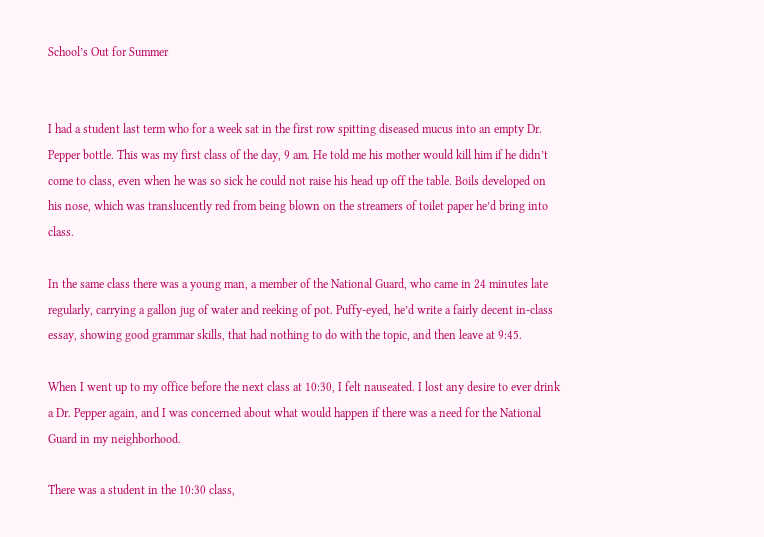School’s Out for Summer


I had a student last term who for a week sat in the first row spitting diseased mucus into an empty Dr. Pepper bottle. This was my first class of the day, 9 am. He told me his mother would kill him if he didn’t come to class, even when he was so sick he could not raise his head up off the table. Boils developed on his nose, which was translucently red from being blown on the streamers of toilet paper he’d bring into class.

In the same class there was a young man, a member of the National Guard, who came in 24 minutes late regularly, carrying a gallon jug of water and reeking of pot. Puffy-eyed, he’d write a fairly decent in-class essay, showing good grammar skills, that had nothing to do with the topic, and then leave at 9:45.

When I went up to my office before the next class at 10:30, I felt nauseated. I lost any desire to ever drink a Dr. Pepper again, and I was concerned about what would happen if there was a need for the National Guard in my neighborhood.

There was a student in the 10:30 class,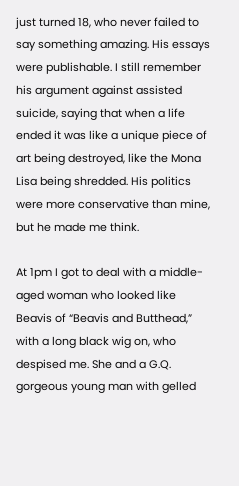just turned 18, who never failed to say something amazing. His essays were publishable. I still remember his argument against assisted suicide, saying that when a life ended it was like a unique piece of art being destroyed, like the Mona Lisa being shredded. His politics were more conservative than mine, but he made me think.

At 1pm I got to deal with a middle-aged woman who looked like Beavis of “Beavis and Butthead,” with a long black wig on, who despised me. She and a G.Q. gorgeous young man with gelled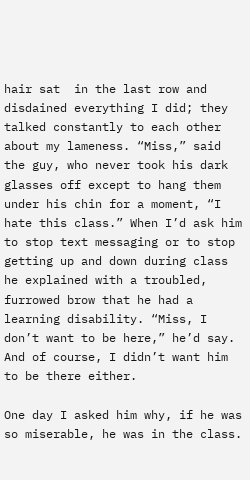hair sat  in the last row and disdained everything I did; they talked constantly to each other about my lameness. “Miss,” said the guy, who never took his dark glasses off except to hang them under his chin for a moment, “I hate this class.” When I’d ask him to stop text messaging or to stop getting up and down during class he explained with a troubled, furrowed brow that he had a learning disability. “Miss, I don’t want to be here,” he’d say. And of course, I didn’t want him to be there either.

One day I asked him why, if he was so miserable, he was in the class.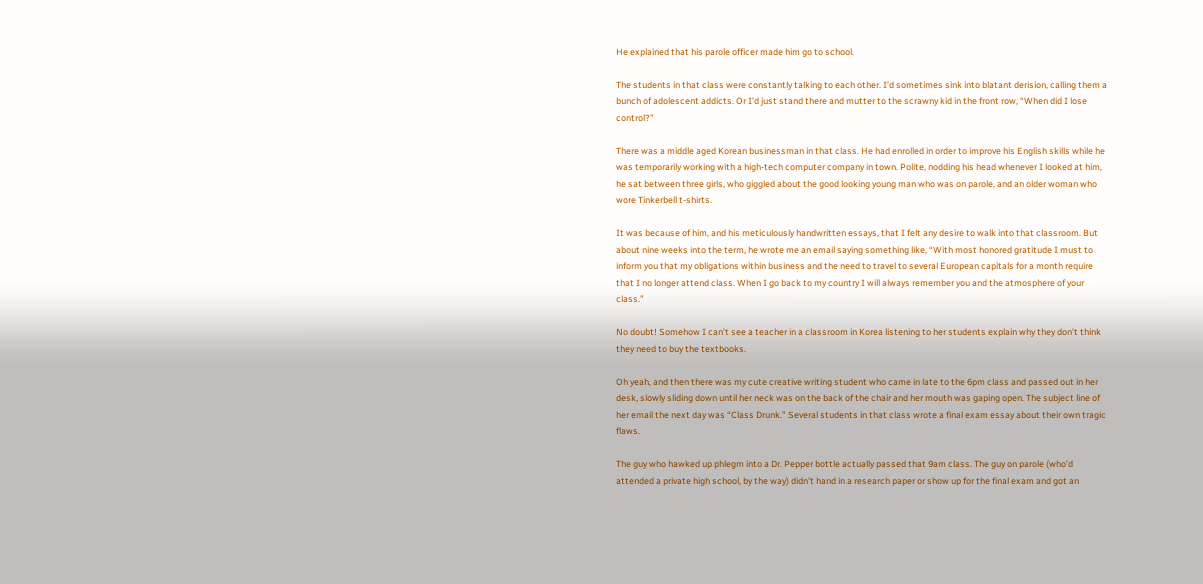He explained that his parole officer made him go to school.

The students in that class were constantly talking to each other. I’d sometimes sink into blatant derision, calling them a bunch of adolescent addicts. Or I’d just stand there and mutter to the scrawny kid in the front row, “When did I lose control?”

There was a middle aged Korean businessman in that class. He had enrolled in order to improve his English skills while he was temporarily working with a high-tech computer company in town. Polite, nodding his head whenever I looked at him, he sat between three girls, who giggled about the good looking young man who was on parole, and an older woman who wore Tinkerbell t-shirts.

It was because of him, and his meticulously handwritten essays, that I felt any desire to walk into that classroom. But about nine weeks into the term, he wrote me an email saying something like, “With most honored gratitude I must to inform you that my obligations within business and the need to travel to several European capitals for a month require that I no longer attend class. When I go back to my country I will always remember you and the atmosphere of your class.”

No doubt! Somehow I can’t see a teacher in a classroom in Korea listening to her students explain why they don’t think they need to buy the textbooks.

Oh yeah, and then there was my cute creative writing student who came in late to the 6pm class and passed out in her desk, slowly sliding down until her neck was on the back of the chair and her mouth was gaping open. The subject line of her email the next day was “Class Drunk.” Several students in that class wrote a final exam essay about their own tragic flaws.

The guy who hawked up phlegm into a Dr. Pepper bottle actually passed that 9am class. The guy on parole (who’d attended a private high school, by the way) didn’t hand in a research paper or show up for the final exam and got an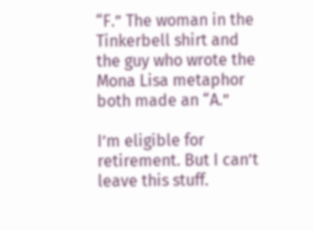“F.” The woman in the Tinkerbell shirt and the guy who wrote the Mona Lisa metaphor both made an “A.”

I’m eligible for retirement. But I can’t leave this stuff.